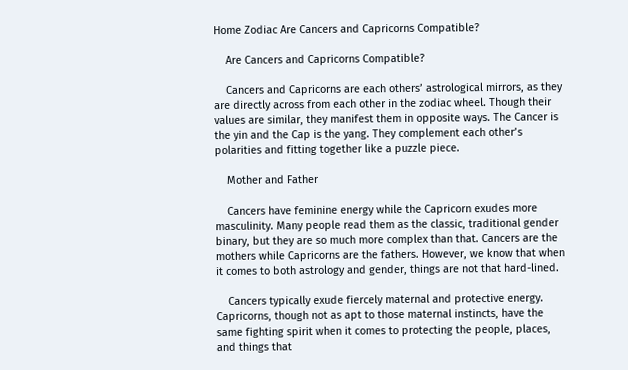Home Zodiac Are Cancers and Capricorns Compatible?

    Are Cancers and Capricorns Compatible?

    Cancers and Capricorns are each others’ astrological mirrors, as they are directly across from each other in the zodiac wheel. Though their values are similar, they manifest them in opposite ways. The Cancer is the yin and the Cap is the yang. They complement each other’s polarities and fitting together like a puzzle piece.

    Mother and Father

    Cancers have feminine energy while the Capricorn exudes more masculinity. Many people read them as the classic, traditional gender binary, but they are so much more complex than that. Cancers are the mothers while Capricorns are the fathers. However, we know that when it comes to both astrology and gender, things are not that hard-lined.

    Cancers typically exude fiercely maternal and protective energy. Capricorns, though not as apt to those maternal instincts, have the same fighting spirit when it comes to protecting the people, places, and things that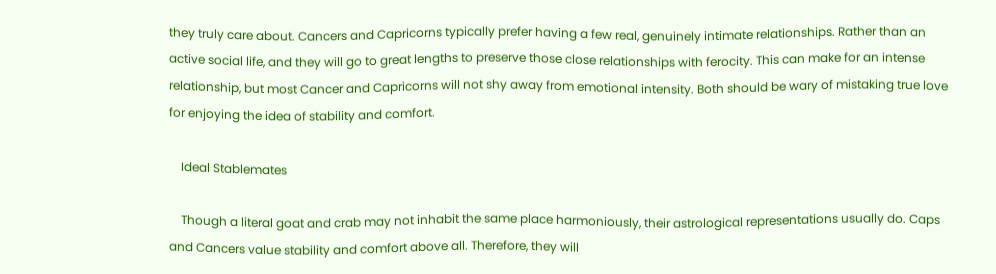they truly care about. Cancers and Capricorns typically prefer having a few real, genuinely intimate relationships. Rather than an active social life, and they will go to great lengths to preserve those close relationships with ferocity. This can make for an intense relationship, but most Cancer and Capricorns will not shy away from emotional intensity. Both should be wary of mistaking true love for enjoying the idea of stability and comfort.

    Ideal Stablemates

    Though a literal goat and crab may not inhabit the same place harmoniously, their astrological representations usually do. Caps and Cancers value stability and comfort above all. Therefore, they will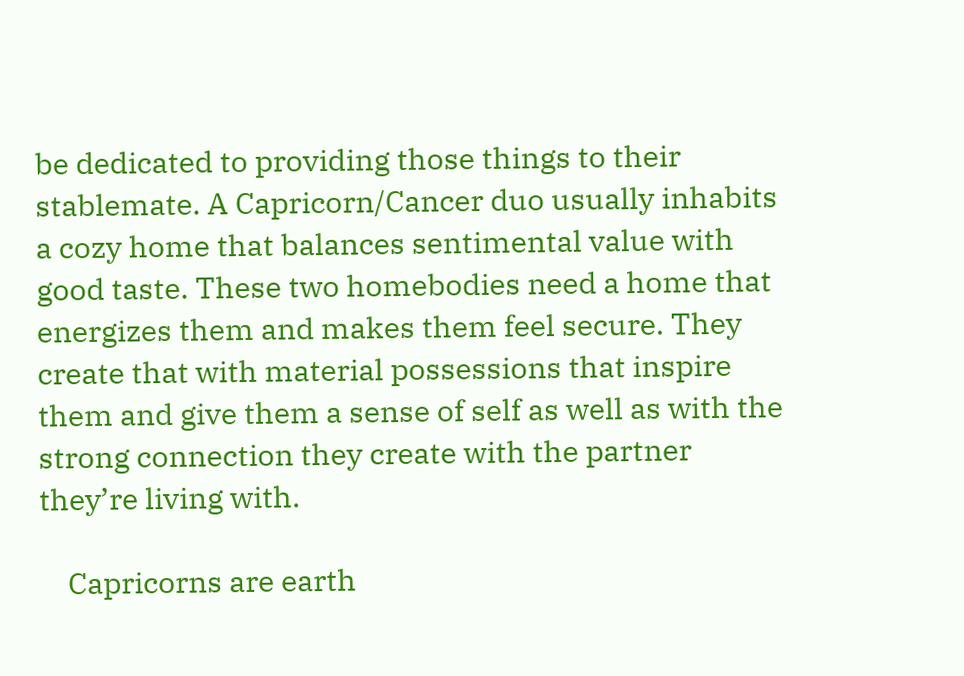be dedicated to providing those things to their stablemate. A Capricorn/Cancer duo usually inhabits a cozy home that balances sentimental value with good taste. These two homebodies need a home that energizes them and makes them feel secure. They create that with material possessions that inspire them and give them a sense of self as well as with the strong connection they create with the partner they’re living with.

    Capricorns are earth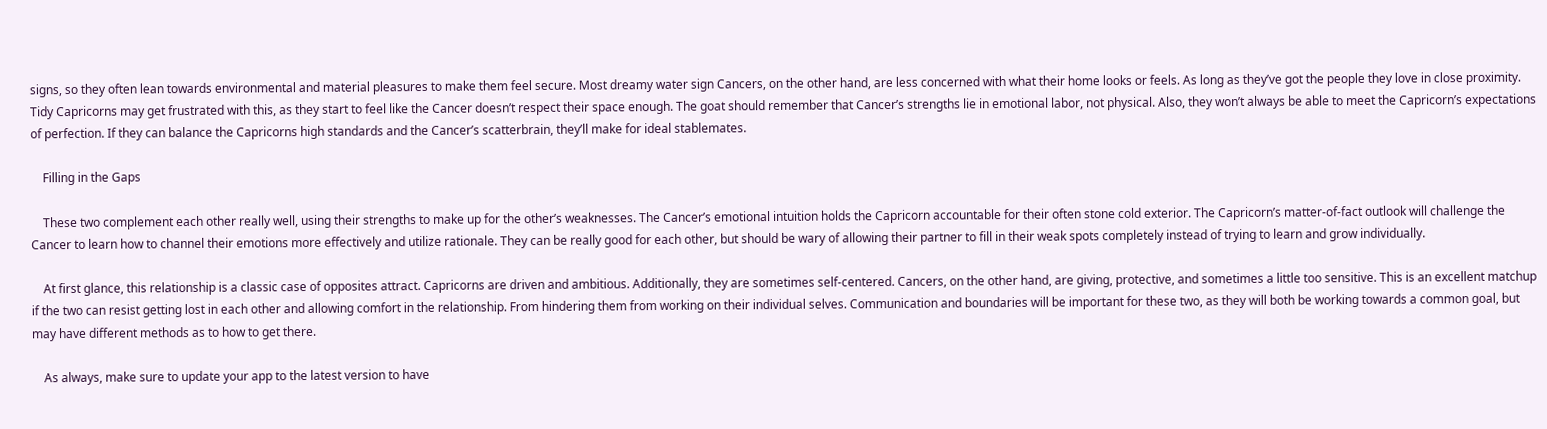signs, so they often lean towards environmental and material pleasures to make them feel secure. Most dreamy water sign Cancers, on the other hand, are less concerned with what their home looks or feels. As long as they’ve got the people they love in close proximity. Tidy Capricorns may get frustrated with this, as they start to feel like the Cancer doesn’t respect their space enough. The goat should remember that Cancer’s strengths lie in emotional labor, not physical. Also, they won’t always be able to meet the Capricorn’s expectations of perfection. If they can balance the Capricorns high standards and the Cancer’s scatterbrain, they’ll make for ideal stablemates.

    Filling in the Gaps

    These two complement each other really well, using their strengths to make up for the other’s weaknesses. The Cancer’s emotional intuition holds the Capricorn accountable for their often stone cold exterior. The Capricorn’s matter-of-fact outlook will challenge the Cancer to learn how to channel their emotions more effectively and utilize rationale. They can be really good for each other, but should be wary of allowing their partner to fill in their weak spots completely instead of trying to learn and grow individually.

    At first glance, this relationship is a classic case of opposites attract. Capricorns are driven and ambitious. Additionally, they are sometimes self-centered. Cancers, on the other hand, are giving, protective, and sometimes a little too sensitive. This is an excellent matchup if the two can resist getting lost in each other and allowing comfort in the relationship. From hindering them from working on their individual selves. Communication and boundaries will be important for these two, as they will both be working towards a common goal, but may have different methods as to how to get there.

    As always, make sure to update your app to the latest version to have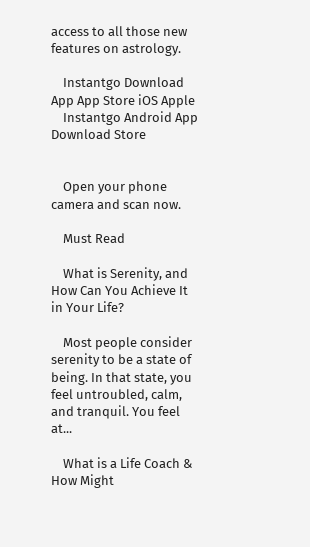access to all those new features on astrology.

    Instantgo Download App App Store iOS Apple
    Instantgo Android App Download Store


    Open your phone camera and scan now.

    Must Read

    What is Serenity, and How Can You Achieve It in Your Life?

    Most people consider serenity to be a state of being. In that state, you feel untroubled, calm, and tranquil. You feel at...

    What is a Life Coach & How Might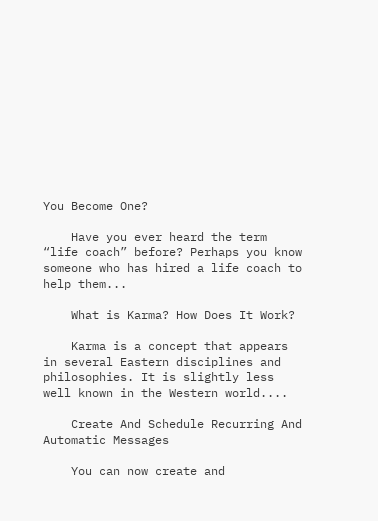You Become One?

    Have you ever heard the term “life coach” before? Perhaps you know someone who has hired a life coach to help them...

    What is Karma? How Does It Work?

    Karma is a concept that appears in several Eastern disciplines and philosophies. It is slightly less well known in the Western world....

    Create And Schedule Recurring And Automatic Messages

    You can now create and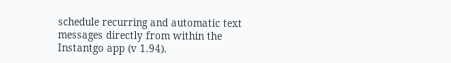schedule recurring and automatic text messages directly from within the Instantgo app (v 1.94).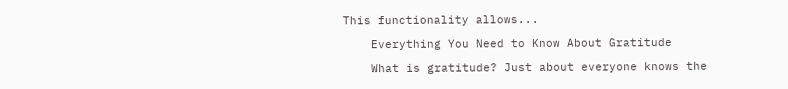This functionality allows...

    Everything You Need to Know About Gratitude

    What is gratitude? Just about everyone knows the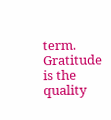term. Gratitude is the quality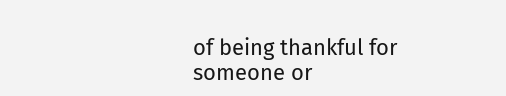of being thankful for someone or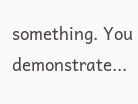something. You demonstrate...